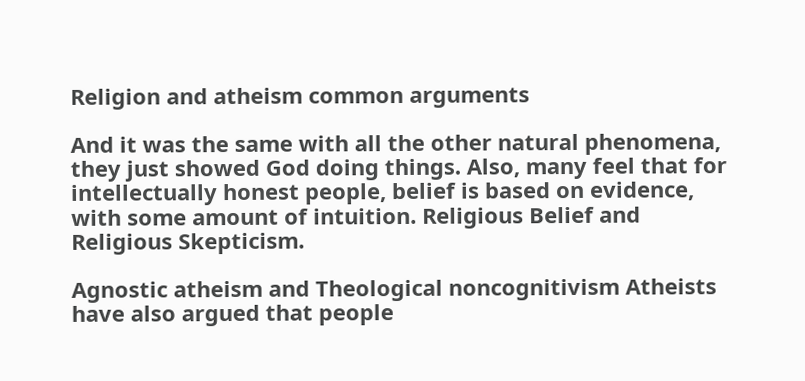Religion and atheism common arguments

And it was the same with all the other natural phenomena, they just showed God doing things. Also, many feel that for intellectually honest people, belief is based on evidence, with some amount of intuition. Religious Belief and Religious Skepticism.

Agnostic atheism and Theological noncognitivism Atheists have also argued that people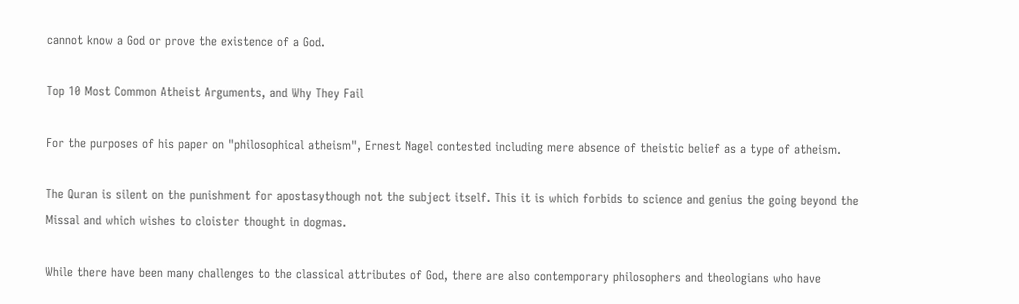cannot know a God or prove the existence of a God.

Top 10 Most Common Atheist Arguments, and Why They Fail

For the purposes of his paper on "philosophical atheism", Ernest Nagel contested including mere absence of theistic belief as a type of atheism.

The Quran is silent on the punishment for apostasythough not the subject itself. This it is which forbids to science and genius the going beyond the Missal and which wishes to cloister thought in dogmas.

While there have been many challenges to the classical attributes of God, there are also contemporary philosophers and theologians who have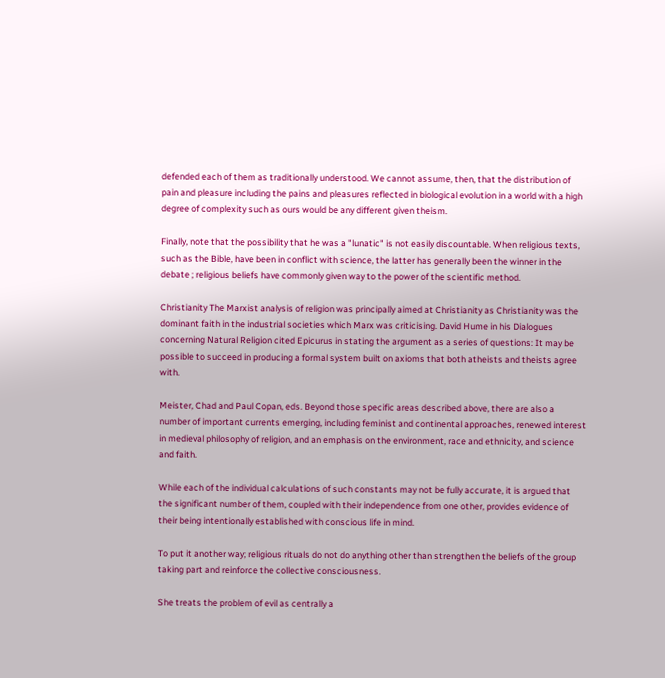defended each of them as traditionally understood. We cannot assume, then, that the distribution of pain and pleasure including the pains and pleasures reflected in biological evolution in a world with a high degree of complexity such as ours would be any different given theism.

Finally, note that the possibility that he was a "lunatic" is not easily discountable. When religious texts, such as the Bible, have been in conflict with science, the latter has generally been the winner in the debate ; religious beliefs have commonly given way to the power of the scientific method.

Christianity The Marxist analysis of religion was principally aimed at Christianity as Christianity was the dominant faith in the industrial societies which Marx was criticising. David Hume in his Dialogues concerning Natural Religion cited Epicurus in stating the argument as a series of questions: It may be possible to succeed in producing a formal system built on axioms that both atheists and theists agree with.

Meister, Chad and Paul Copan, eds. Beyond those specific areas described above, there are also a number of important currents emerging, including feminist and continental approaches, renewed interest in medieval philosophy of religion, and an emphasis on the environment, race and ethnicity, and science and faith.

While each of the individual calculations of such constants may not be fully accurate, it is argued that the significant number of them, coupled with their independence from one other, provides evidence of their being intentionally established with conscious life in mind.

To put it another way; religious rituals do not do anything other than strengthen the beliefs of the group taking part and reinforce the collective consciousness.

She treats the problem of evil as centrally a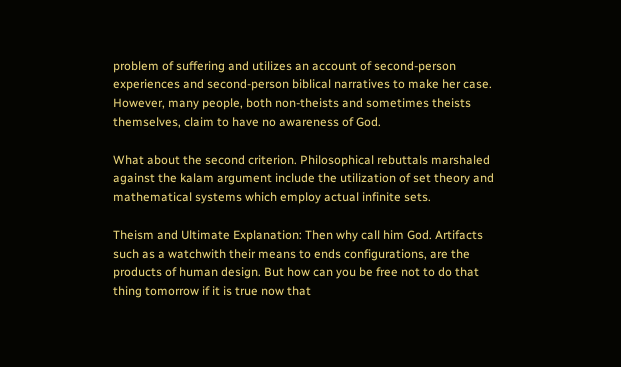problem of suffering and utilizes an account of second-person experiences and second-person biblical narratives to make her case. However, many people, both non-theists and sometimes theists themselves, claim to have no awareness of God.

What about the second criterion. Philosophical rebuttals marshaled against the kalam argument include the utilization of set theory and mathematical systems which employ actual infinite sets.

Theism and Ultimate Explanation: Then why call him God. Artifacts such as a watchwith their means to ends configurations, are the products of human design. But how can you be free not to do that thing tomorrow if it is true now that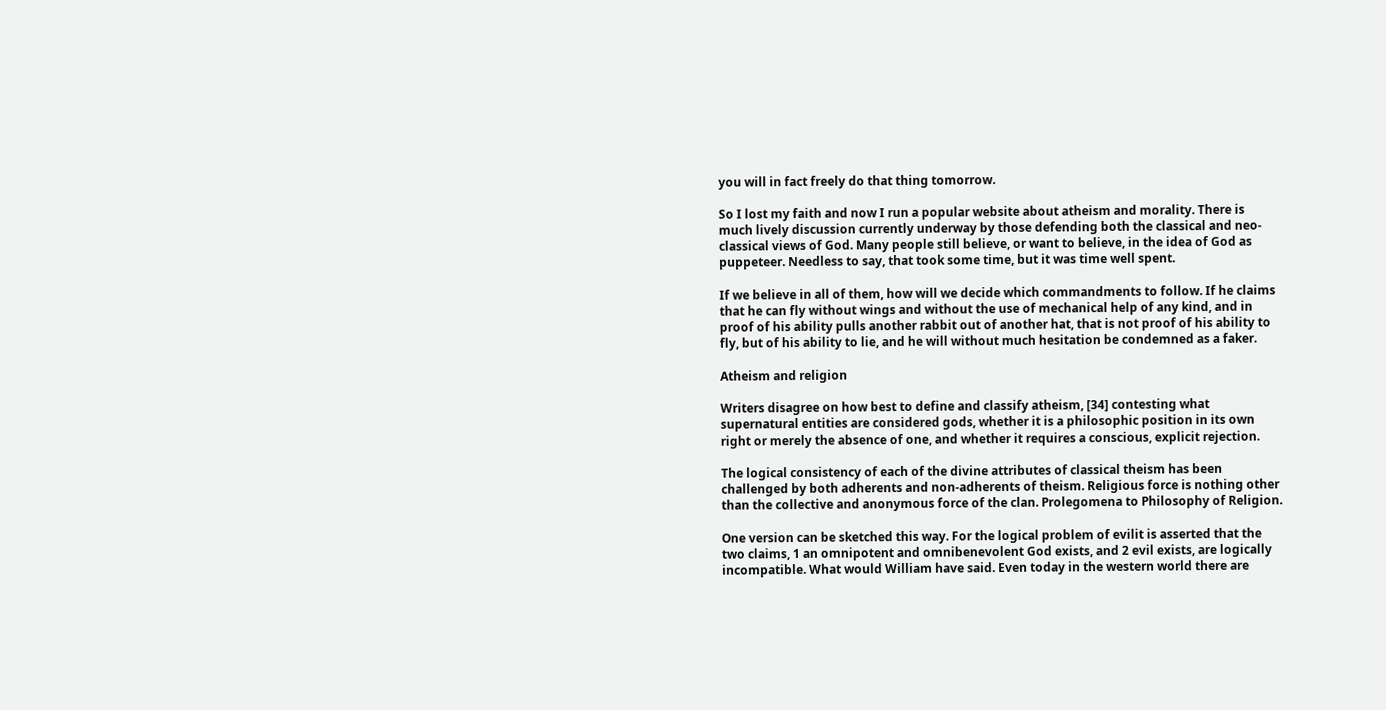you will in fact freely do that thing tomorrow.

So I lost my faith and now I run a popular website about atheism and morality. There is much lively discussion currently underway by those defending both the classical and neo-classical views of God. Many people still believe, or want to believe, in the idea of God as puppeteer. Needless to say, that took some time, but it was time well spent.

If we believe in all of them, how will we decide which commandments to follow. If he claims that he can fly without wings and without the use of mechanical help of any kind, and in proof of his ability pulls another rabbit out of another hat, that is not proof of his ability to fly, but of his ability to lie, and he will without much hesitation be condemned as a faker.

Atheism and religion

Writers disagree on how best to define and classify atheism, [34] contesting what supernatural entities are considered gods, whether it is a philosophic position in its own right or merely the absence of one, and whether it requires a conscious, explicit rejection.

The logical consistency of each of the divine attributes of classical theism has been challenged by both adherents and non-adherents of theism. Religious force is nothing other than the collective and anonymous force of the clan. Prolegomena to Philosophy of Religion.

One version can be sketched this way. For the logical problem of evilit is asserted that the two claims, 1 an omnipotent and omnibenevolent God exists, and 2 evil exists, are logically incompatible. What would William have said. Even today in the western world there are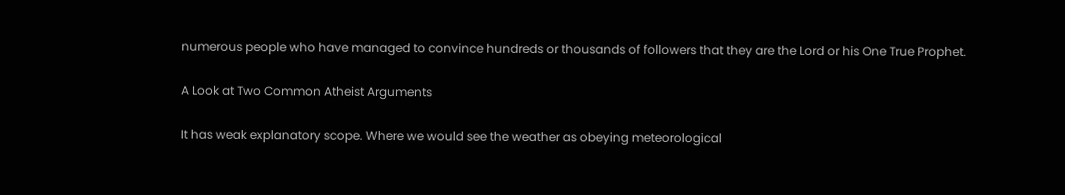numerous people who have managed to convince hundreds or thousands of followers that they are the Lord or his One True Prophet.

A Look at Two Common Atheist Arguments

It has weak explanatory scope. Where we would see the weather as obeying meteorological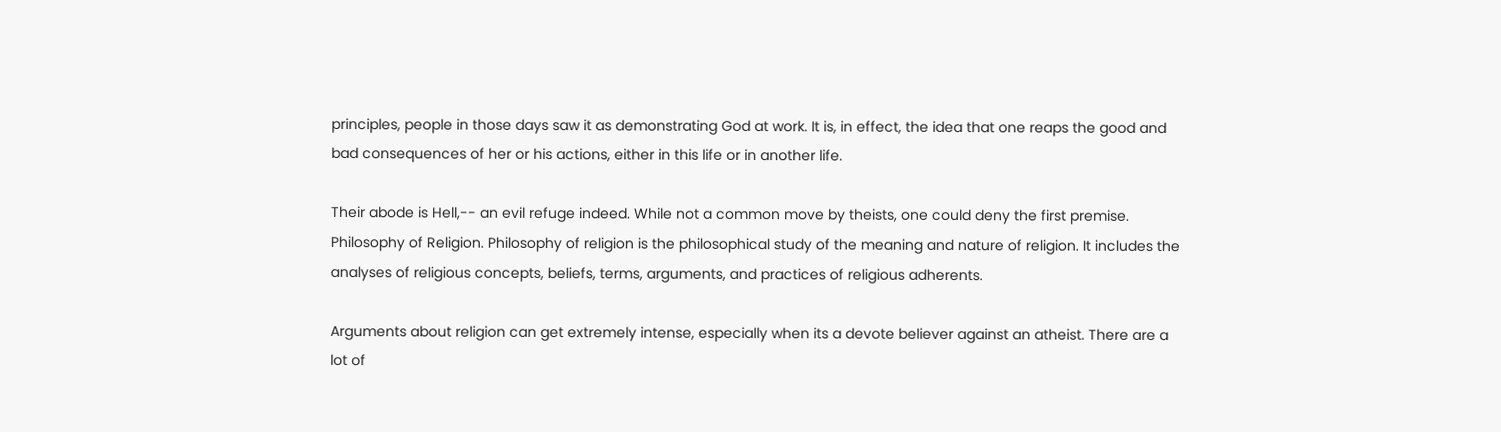principles, people in those days saw it as demonstrating God at work. It is, in effect, the idea that one reaps the good and bad consequences of her or his actions, either in this life or in another life.

Their abode is Hell,-- an evil refuge indeed. While not a common move by theists, one could deny the first premise. Philosophy of Religion. Philosophy of religion is the philosophical study of the meaning and nature of religion. It includes the analyses of religious concepts, beliefs, terms, arguments, and practices of religious adherents.

Arguments about religion can get extremely intense, especially when its a devote believer against an atheist. There are a lot of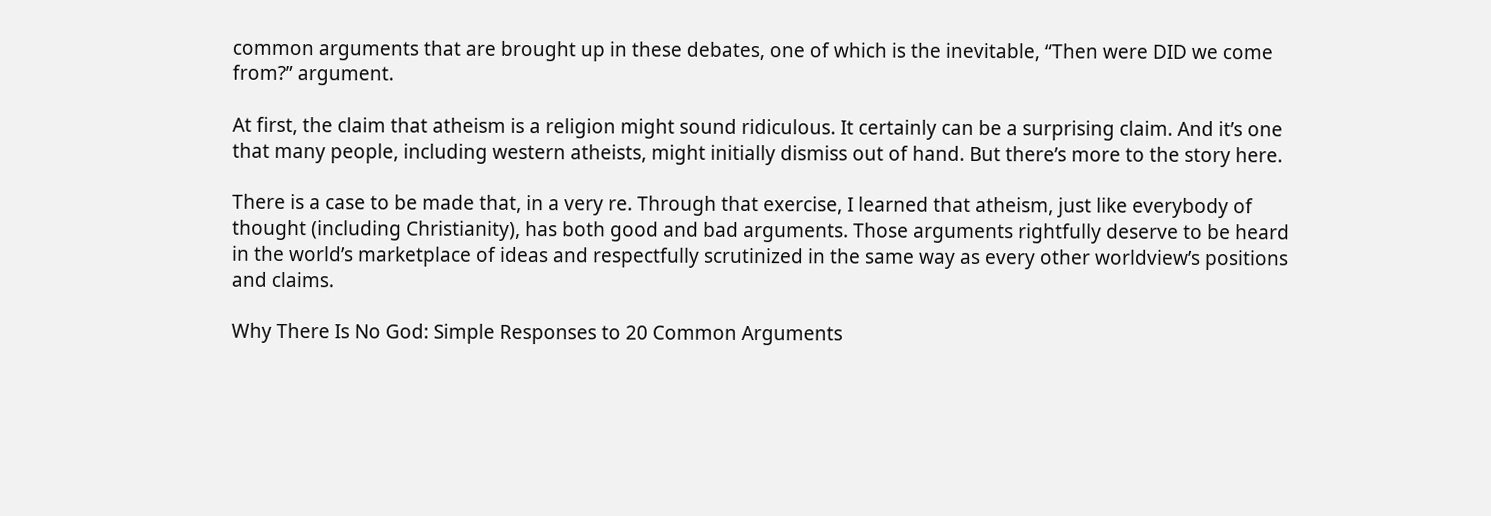common arguments that are brought up in these debates, one of which is the inevitable, “Then were DID we come from?” argument.

At first, the claim that atheism is a religion might sound ridiculous. It certainly can be a surprising claim. And it’s one that many people, including western atheists, might initially dismiss out of hand. But there’s more to the story here.

There is a case to be made that, in a very re. Through that exercise, I learned that atheism, just like everybody of thought (including Christianity), has both good and bad arguments. Those arguments rightfully deserve to be heard in the world’s marketplace of ideas and respectfully scrutinized in the same way as every other worldview’s positions and claims.

Why There Is No God: Simple Responses to 20 Common Arguments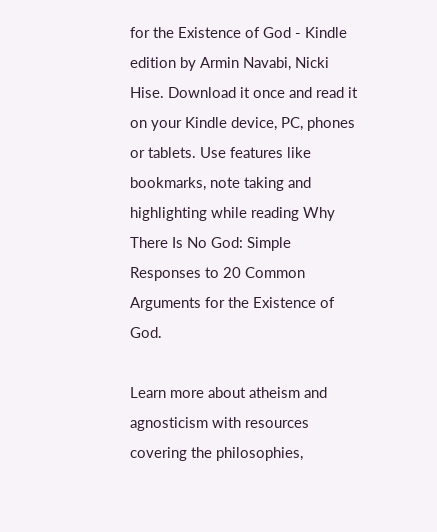for the Existence of God - Kindle edition by Armin Navabi, Nicki Hise. Download it once and read it on your Kindle device, PC, phones or tablets. Use features like bookmarks, note taking and highlighting while reading Why There Is No God: Simple Responses to 20 Common Arguments for the Existence of God.

Learn more about atheism and agnosticism with resources covering the philosophies,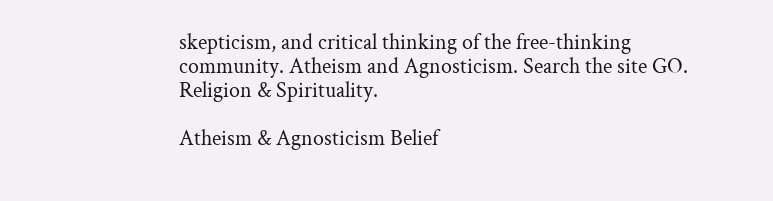skepticism, and critical thinking of the free-thinking community. Atheism and Agnosticism. Search the site GO. Religion & Spirituality.

Atheism & Agnosticism Belief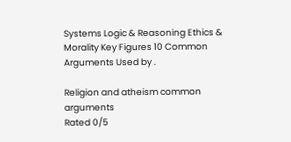Systems Logic & Reasoning Ethics & Morality Key Figures 10 Common Arguments Used by .

Religion and atheism common arguments
Rated 0/5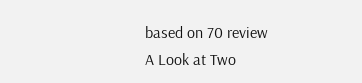based on 70 review
A Look at Two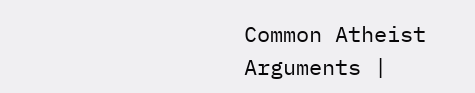Common Atheist Arguments |